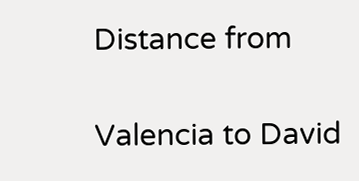Distance from

Valencia to David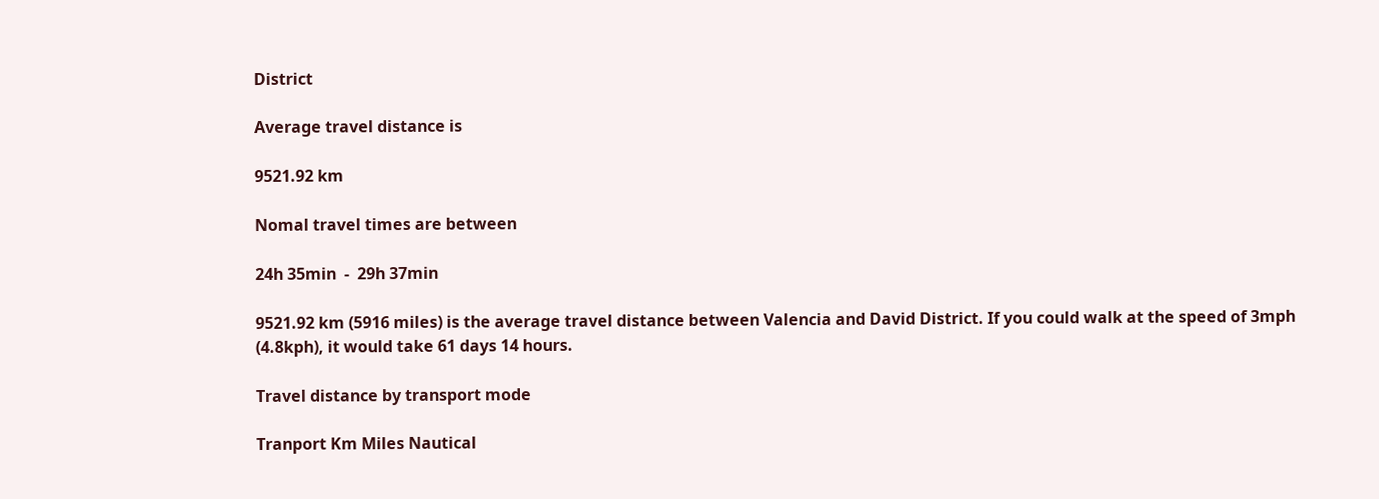District

Average travel distance is

9521.92 km

Nomal travel times are between

24h 35min  -  29h 37min

9521.92 km (5916 miles) is the average travel distance between Valencia and David District. If you could walk at the speed of 3mph (4.8kph), it would take 61 days 14 hours.

Travel distance by transport mode

Tranport Km Miles Nautical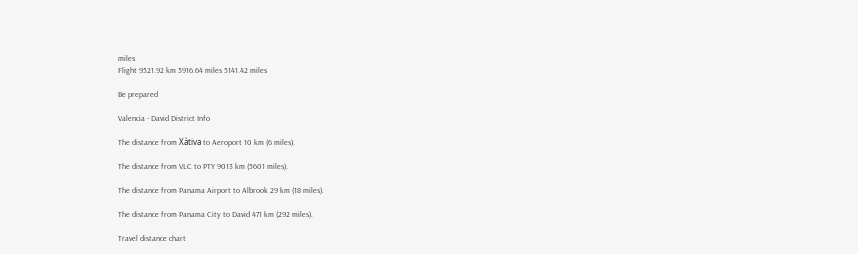miles
Flight 9521.92 km 5916.64 miles 5141.42 miles

Be prepared

Valencia - David District Info

The distance from Xàtiva to Aeroport 10 km (6 miles).

The distance from VLC to PTY 9013 km (5601 miles).

The distance from Panama Airport to Albrook 29 km (18 miles).

The distance from Panama City to David 471 km (292 miles).

Travel distance chart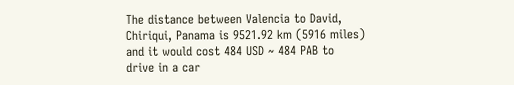The distance between Valencia to David, Chiriqui, Panama is 9521.92 km (5916 miles) and it would cost 484 USD ~ 484 PAB to drive in a car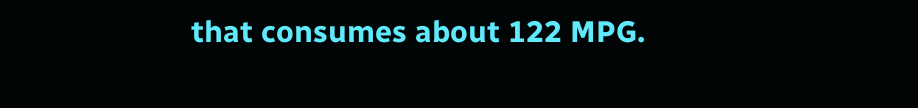that consumes about 122 MPG.